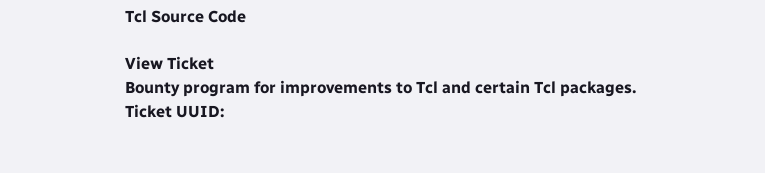Tcl Source Code

View Ticket
Bounty program for improvements to Tcl and certain Tcl packages.
Ticket UUID: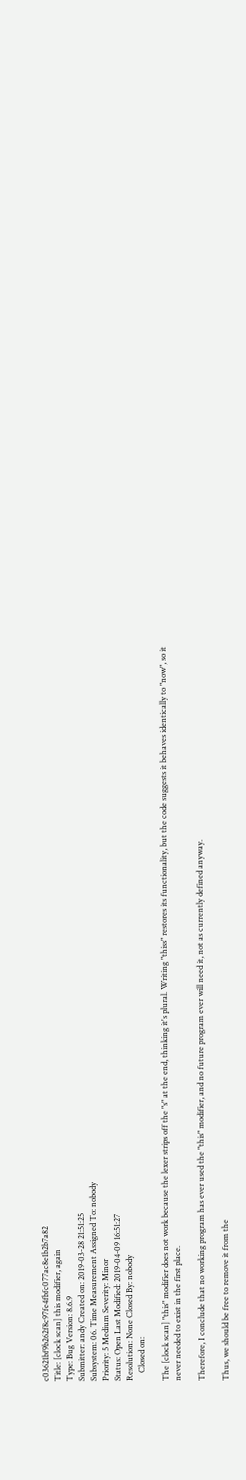c03621bf9b262f8c97fe4fbfc077ac8e1b2b7a82
Title: [clock scan] this modifier, again
Type: Bug Version: 8.6.9
Submitter: andy Created on: 2019-03-28 21:51:25
Subsystem: 06. Time Measurement Assigned To: nobody
Priority: 5 Medium Severity: Minor
Status: Open Last Modified: 2019-04-09 16:51:27
Resolution: None Closed By: nobody
    Closed on:

The [clock scan] "this" modifier does not work because the lexer strips off the "s" at the end, thinking it's plural. Writing "thiss" restores its functionality, but the code suggests it behaves identically to "now", so it never needed to exist in the first place.

Therefore, I conclude that no working program has ever used the "this" modifier, and no future program ever will need it, not as currently defined anyway.

Thus, we should be free to remove it from the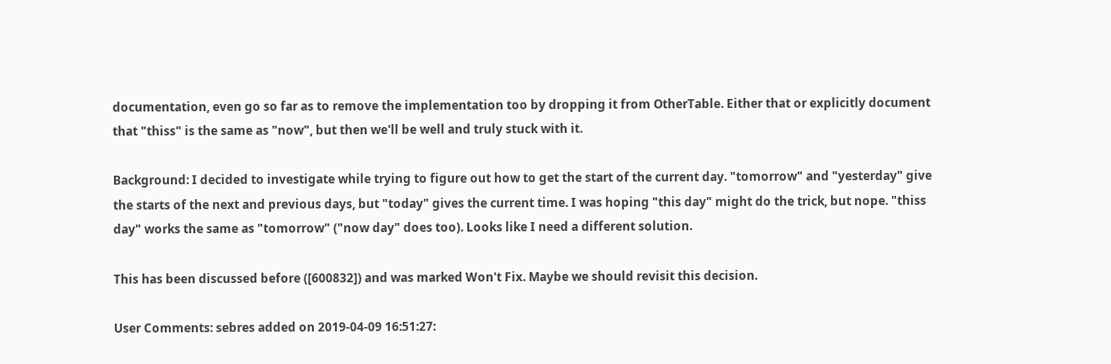documentation, even go so far as to remove the implementation too by dropping it from OtherTable. Either that or explicitly document that "thiss" is the same as "now", but then we'll be well and truly stuck with it.

Background: I decided to investigate while trying to figure out how to get the start of the current day. "tomorrow" and "yesterday" give the starts of the next and previous days, but "today" gives the current time. I was hoping "this day" might do the trick, but nope. "thiss day" works the same as "tomorrow" ("now day" does too). Looks like I need a different solution.

This has been discussed before ([600832]) and was marked Won't Fix. Maybe we should revisit this decision.

User Comments: sebres added on 2019-04-09 16:51:27: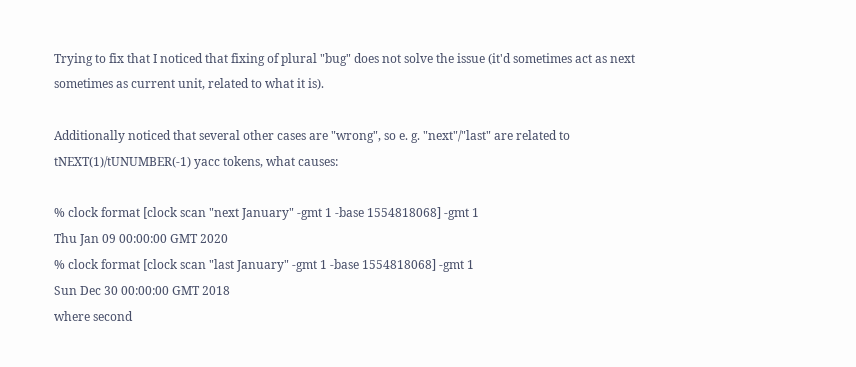Trying to fix that I noticed that fixing of plural "bug" does not solve the issue (it'd sometimes act as next sometimes as current unit, related to what it is).

Additionally noticed that several other cases are "wrong", so e. g. "next"/"last" are related to tNEXT(1)/tUNUMBER(-1) yacc tokens, what causes:

% clock format [clock scan "next January" -gmt 1 -base 1554818068] -gmt 1
Thu Jan 09 00:00:00 GMT 2020
% clock format [clock scan "last January" -gmt 1 -base 1554818068] -gmt 1
Sun Dec 30 00:00:00 GMT 2018
where second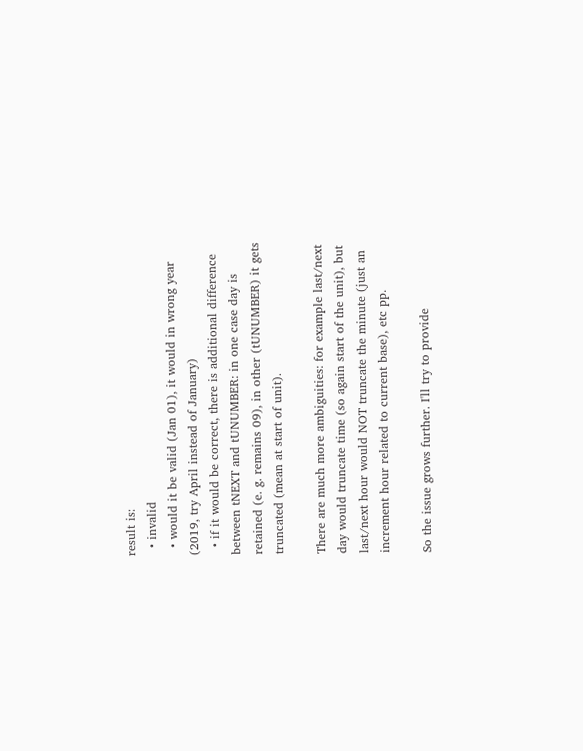result is:
  • invalid
  • would it be valid (Jan 01), it would in wrong year (2019, try April instead of January)
  • if it would be correct, there is additional difference between tNEXT and tUNUMBER: in one case day is retained (e. g. remains 09), in other (tUNUMBER) it gets truncated (mean at start of unit).

There are much more ambiguities: for example last/next day would truncate time (so again start of the unit), but last/next hour would NOT truncate the minute (just an increment hour related to current base), etc pp.

So the issue grows further. I'll try to provide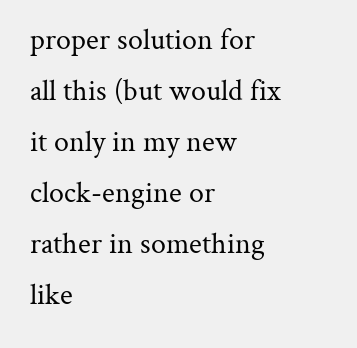proper solution for all this (but would fix it only in my new clock-engine or rather in something like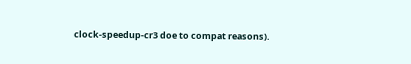clock-speedup-cr3 doe to compat reasons).